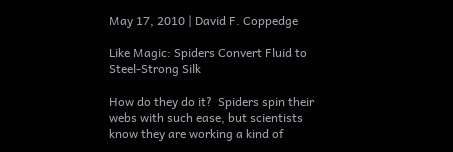May 17, 2010 | David F. Coppedge

Like Magic: Spiders Convert Fluid to Steel-Strong Silk

How do they do it?  Spiders spin their webs with such ease, but scientists know they are working a kind of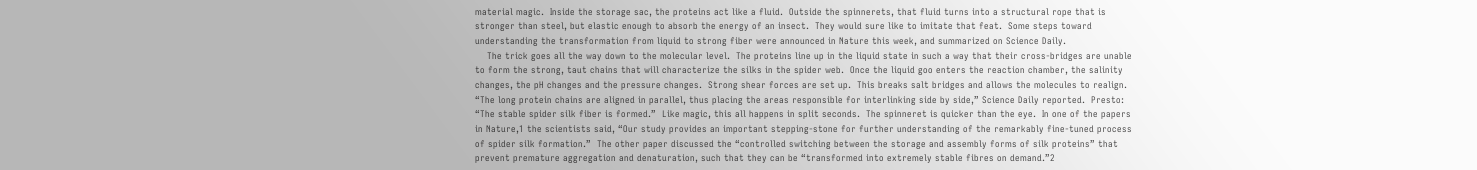material magic.  Inside the storage sac, the proteins act like a fluid.  Outside the spinnerets, that fluid turns into a structural rope that is stronger than steel, but elastic enough to absorb the energy of an insect.  They would sure like to imitate that feat.  Some steps toward understanding the transformation from liquid to strong fiber were announced in Nature this week, and summarized on Science Daily.
    The trick goes all the way down to the molecular level.  The proteins line up in the liquid state in such a way that their cross-bridges are unable to form the strong, taut chains that will characterize the silks in the spider web.  Once the liquid goo enters the reaction chamber, the salinity changes, the pH changes and the pressure changes.  Strong shear forces are set up.  This breaks salt bridges and allows the molecules to realign.  “The long protein chains are aligned in parallel, thus placing the areas responsible for interlinking side by side,” Science Daily reported.  Presto: “The stable spider silk fiber is formed.”  Like magic, this all happens in split seconds.  The spinneret is quicker than the eye.  In one of the papers in Nature,1 the scientists said, “Our study provides an important stepping-stone for further understanding of the remarkably fine-tuned process of spider silk formation.”  The other paper discussed the “controlled switching between the storage and assembly forms of silk proteins” that prevent premature aggregation and denaturation, such that they can be “transformed into extremely stable fibres on demand.”2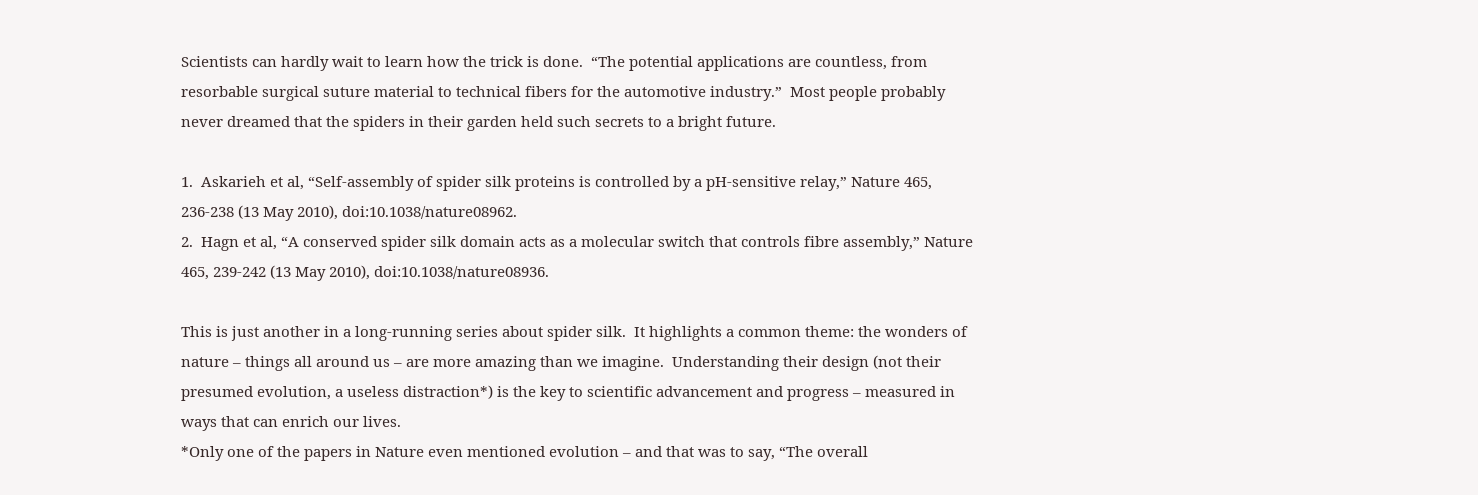Scientists can hardly wait to learn how the trick is done.  “The potential applications are countless, from resorbable surgical suture material to technical fibers for the automotive industry.”  Most people probably never dreamed that the spiders in their garden held such secrets to a bright future.

1.  Askarieh et al, “Self-assembly of spider silk proteins is controlled by a pH-sensitive relay,” Nature 465, 236-238 (13 May 2010), doi:10.1038/nature08962.
2.  Hagn et al, “A conserved spider silk domain acts as a molecular switch that controls fibre assembly,” Nature 465, 239-242 (13 May 2010), doi:10.1038/nature08936.

This is just another in a long-running series about spider silk.  It highlights a common theme: the wonders of nature – things all around us – are more amazing than we imagine.  Understanding their design (not their presumed evolution, a useless distraction*) is the key to scientific advancement and progress – measured in ways that can enrich our lives.
*Only one of the papers in Nature even mentioned evolution – and that was to say, “The overall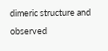dimeric structure and observed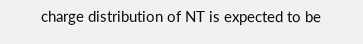charge distribution of NT is expected to be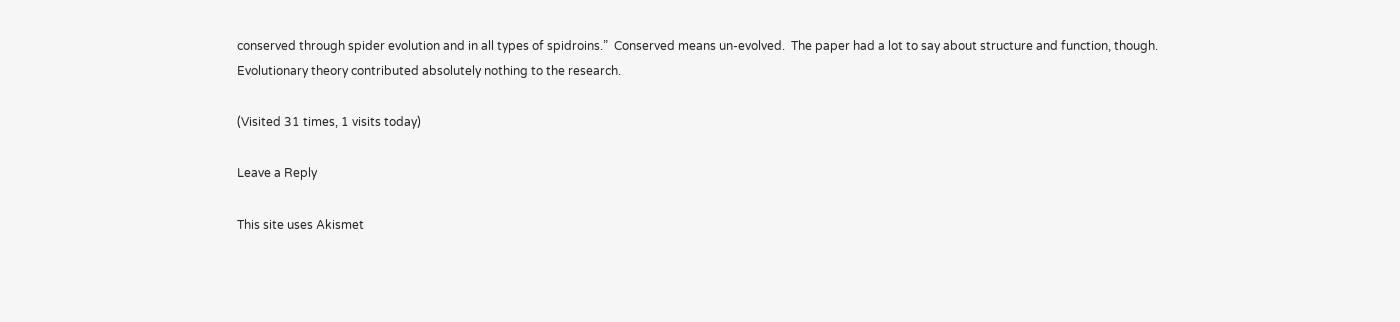conserved through spider evolution and in all types of spidroins.”  Conserved means un-evolved.  The paper had a lot to say about structure and function, though.  Evolutionary theory contributed absolutely nothing to the research.

(Visited 31 times, 1 visits today)

Leave a Reply

This site uses Akismet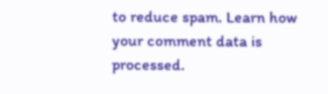to reduce spam. Learn how your comment data is processed.